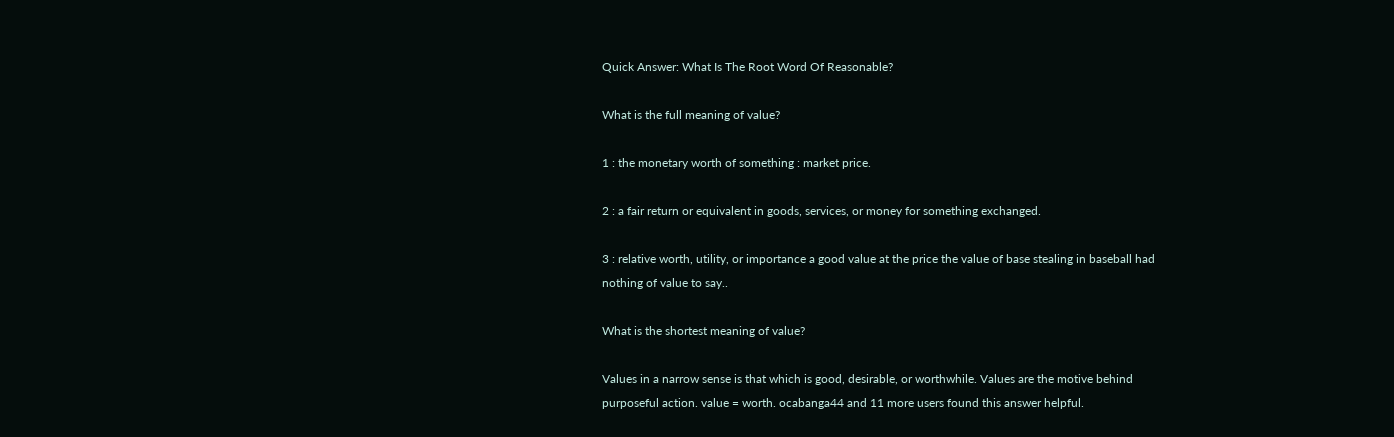Quick Answer: What Is The Root Word Of Reasonable?

What is the full meaning of value?

1 : the monetary worth of something : market price.

2 : a fair return or equivalent in goods, services, or money for something exchanged.

3 : relative worth, utility, or importance a good value at the price the value of base stealing in baseball had nothing of value to say..

What is the shortest meaning of value?

Values in a narrow sense is that which is good, desirable, or worthwhile. Values are the motive behind purposeful action. value = worth. ocabanga44 and 11 more users found this answer helpful.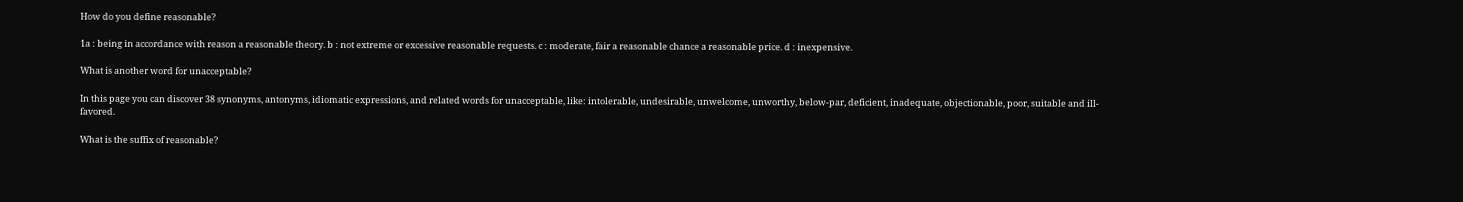How do you define reasonable?

1a : being in accordance with reason a reasonable theory. b : not extreme or excessive reasonable requests. c : moderate, fair a reasonable chance a reasonable price. d : inexpensive.

What is another word for unacceptable?

In this page you can discover 38 synonyms, antonyms, idiomatic expressions, and related words for unacceptable, like: intolerable, undesirable, unwelcome, unworthy, below-par, deficient, inadequate, objectionable, poor, suitable and ill-favored.

What is the suffix of reasonable?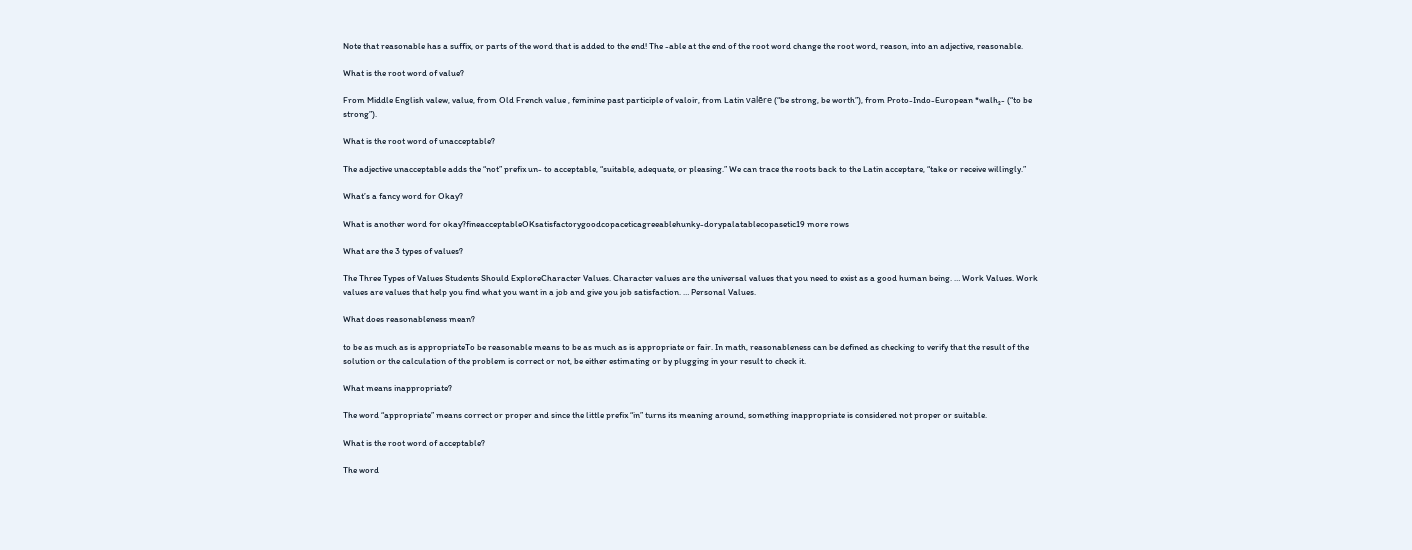Note that reasonable has a suffix, or parts of the word that is added to the end! The -able at the end of the root word change the root word, reason, into an adjective, reasonable.

What is the root word of value?

From Middle English valew, value, from Old French value , feminine past participle of valoir, from Latin valēre (“be strong, be worth”), from Proto-Indo-European *walh₂- (“to be strong”).

What is the root word of unacceptable?

The adjective unacceptable adds the “not” prefix un- to acceptable, “suitable, adequate, or pleasing.” We can trace the roots back to the Latin acceptare, “take or receive willingly.”

What’s a fancy word for Okay?

What is another word for okay?fineacceptableOKsatisfactorygoodcopaceticagreeablehunky-dorypalatablecopasetic19 more rows

What are the 3 types of values?

The Three Types of Values Students Should ExploreCharacter Values. Character values are the universal values that you need to exist as a good human being. … Work Values. Work values are values that help you find what you want in a job and give you job satisfaction. … Personal Values.

What does reasonableness mean?

to be as much as is appropriateTo be reasonable means to be as much as is appropriate or fair. In math, reasonableness can be defined as checking to verify that the result of the solution or the calculation of the problem is correct or not, be either estimating or by plugging in your result to check it.

What means inappropriate?

The word “appropriate” means correct or proper and since the little prefix “in” turns its meaning around, something inappropriate is considered not proper or suitable.

What is the root word of acceptable?

The word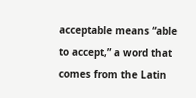acceptable means “able to accept,” a word that comes from the Latin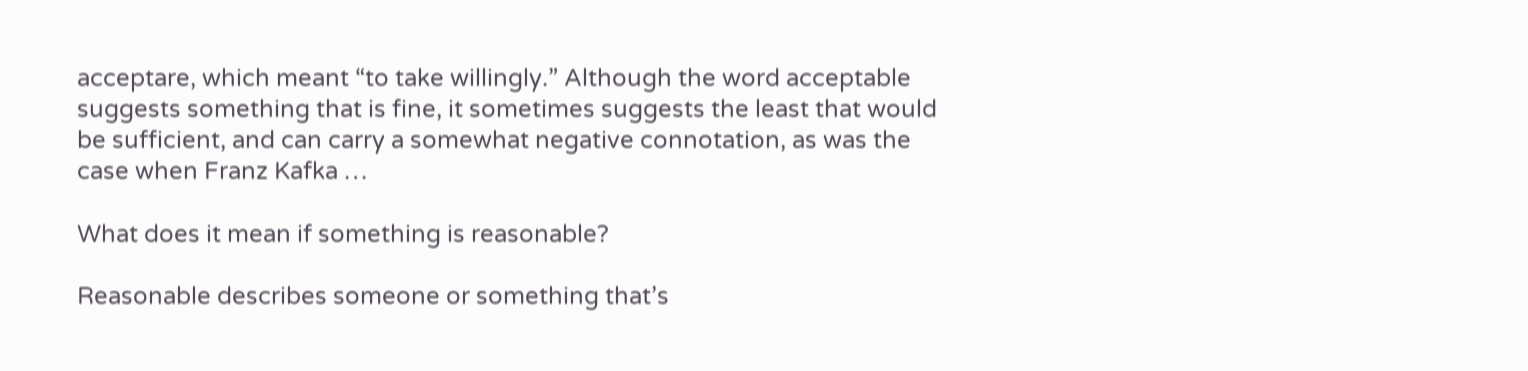acceptare, which meant “to take willingly.” Although the word acceptable suggests something that is fine, it sometimes suggests the least that would be sufficient, and can carry a somewhat negative connotation, as was the case when Franz Kafka …

What does it mean if something is reasonable?

Reasonable describes someone or something that’s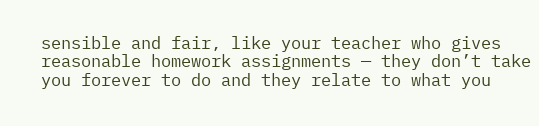sensible and fair, like your teacher who gives reasonable homework assignments — they don’t take you forever to do and they relate to what you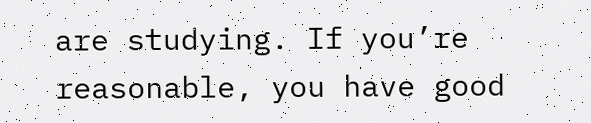are studying. If you’re reasonable, you have good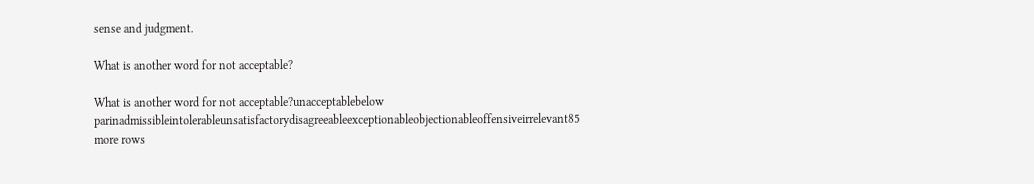sense and judgment.

What is another word for not acceptable?

What is another word for not acceptable?unacceptablebelow parinadmissibleintolerableunsatisfactorydisagreeableexceptionableobjectionableoffensiveirrelevant85 more rows